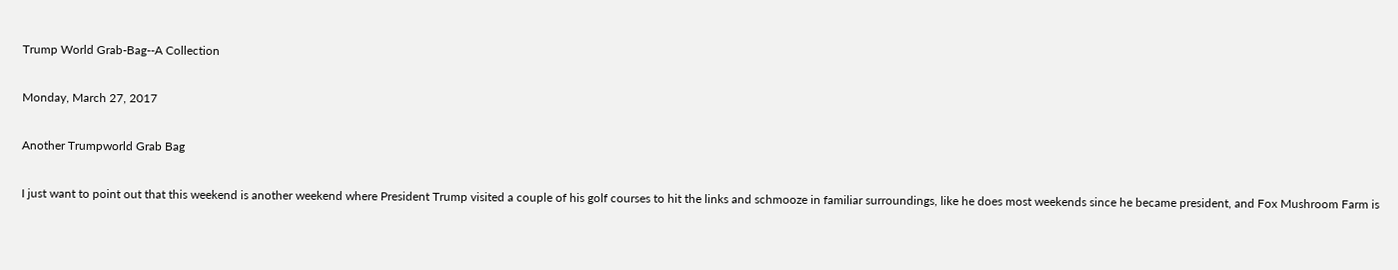Trump World Grab-Bag--A Collection

Monday, March 27, 2017

Another Trumpworld Grab Bag

I just want to point out that this weekend is another weekend where President Trump visited a couple of his golf courses to hit the links and schmooze in familiar surroundings, like he does most weekends since he became president, and Fox Mushroom Farm is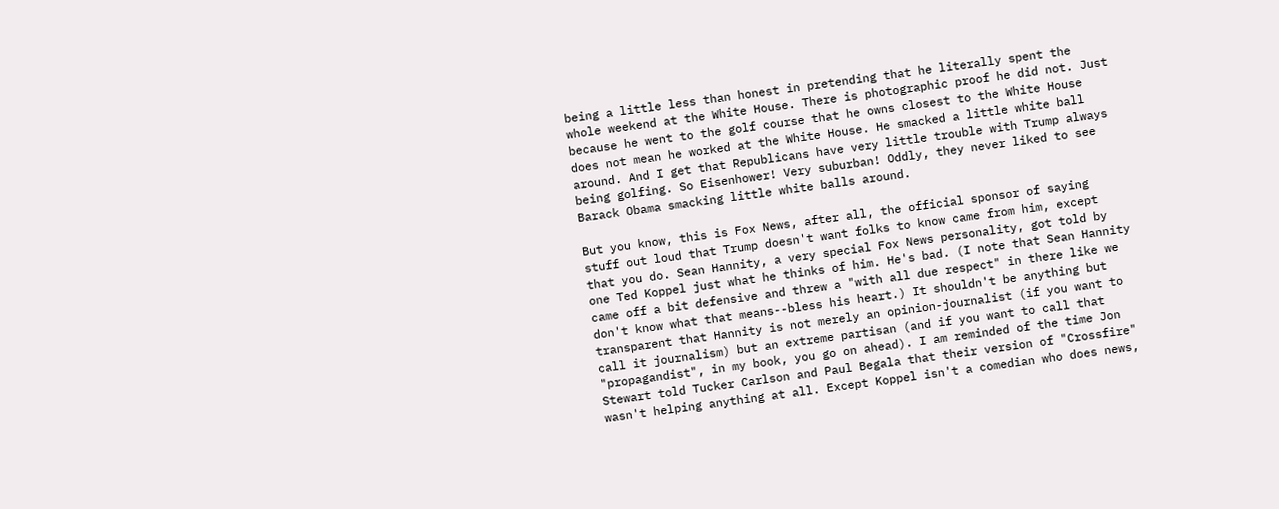being a little less than honest in pretending that he literally spent the whole weekend at the White House. There is photographic proof he did not. Just because he went to the golf course that he owns closest to the White House does not mean he worked at the White House. He smacked a little white ball around. And I get that Republicans have very little trouble with Trump always being golfing. So Eisenhower! Very suburban! Oddly, they never liked to see Barack Obama smacking little white balls around.

But you know, this is Fox News, after all, the official sponsor of saying stuff out loud that Trump doesn't want folks to know came from him, except that you do. Sean Hannity, a very special Fox News personality, got told by one Ted Koppel just what he thinks of him. He's bad. (I note that Sean Hannity came off a bit defensive and threw a "with all due respect" in there like we don't know what that means--bless his heart.) It shouldn't be anything but transparent that Hannity is not merely an opinion-journalist (if you want to call it journalism) but an extreme partisan (and if you want to call that "propagandist", in my book, you go on ahead). I am reminded of the time Jon Stewart told Tucker Carlson and Paul Begala that their version of "Crossfire" wasn't helping anything at all. Except Koppel isn't a comedian who does news,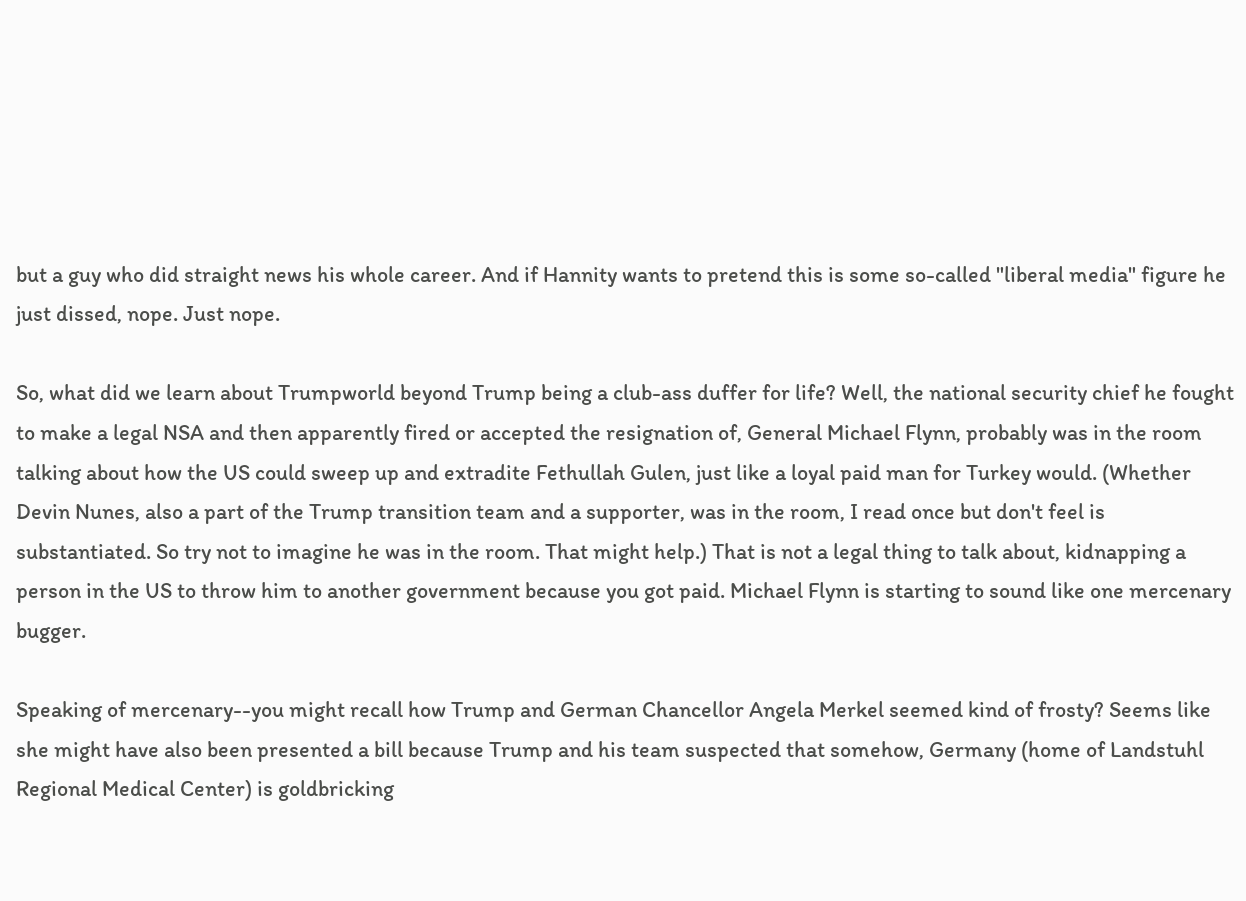but a guy who did straight news his whole career. And if Hannity wants to pretend this is some so-called "liberal media" figure he just dissed, nope. Just nope.

So, what did we learn about Trumpworld beyond Trump being a club-ass duffer for life? Well, the national security chief he fought to make a legal NSA and then apparently fired or accepted the resignation of, General Michael Flynn, probably was in the room talking about how the US could sweep up and extradite Fethullah Gulen, just like a loyal paid man for Turkey would. (Whether Devin Nunes, also a part of the Trump transition team and a supporter, was in the room, I read once but don't feel is substantiated. So try not to imagine he was in the room. That might help.) That is not a legal thing to talk about, kidnapping a person in the US to throw him to another government because you got paid. Michael Flynn is starting to sound like one mercenary bugger.

Speaking of mercenary--you might recall how Trump and German Chancellor Angela Merkel seemed kind of frosty? Seems like she might have also been presented a bill because Trump and his team suspected that somehow, Germany (home of Landstuhl Regional Medical Center) is goldbricking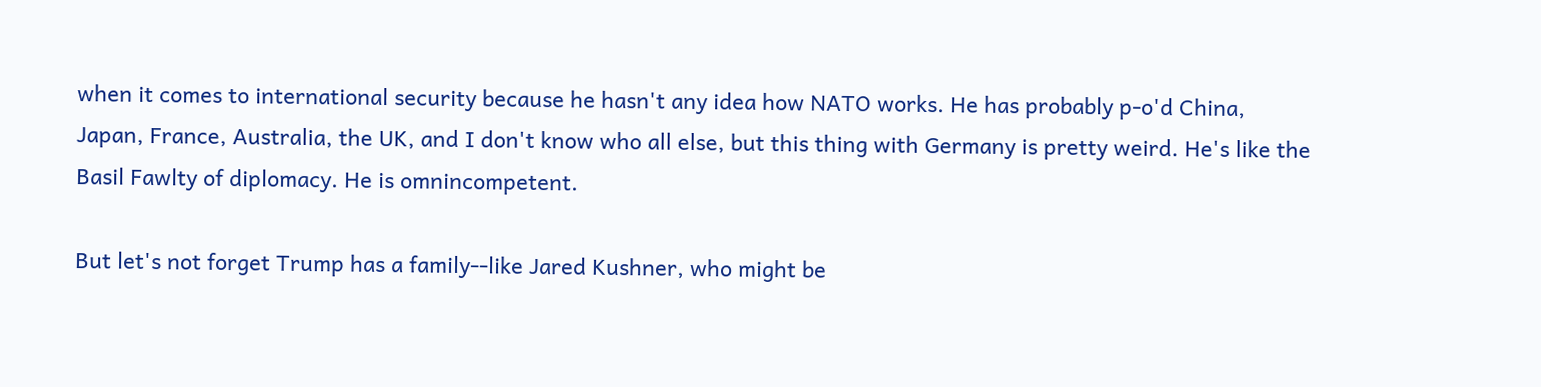when it comes to international security because he hasn't any idea how NATO works. He has probably p-o'd China, Japan, France, Australia, the UK, and I don't know who all else, but this thing with Germany is pretty weird. He's like the Basil Fawlty of diplomacy. He is omnincompetent.

But let's not forget Trump has a family--like Jared Kushner, who might be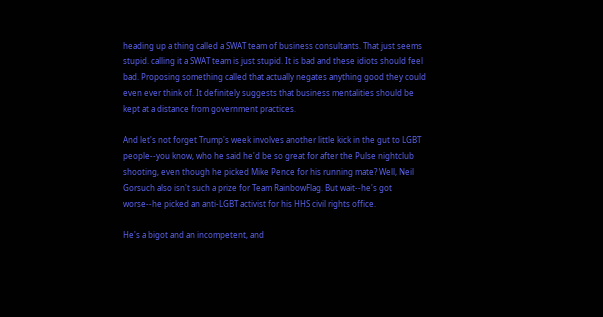heading up a thing called a SWAT team of business consultants. That just seems stupid. calling it a SWAT team is just stupid. It is bad and these idiots should feel bad. Proposing something called that actually negates anything good they could even ever think of. It definitely suggests that business mentalities should be kept at a distance from government practices.

And let's not forget Trump's week involves another little kick in the gut to LGBT people--you know, who he said he'd be so great for after the Pulse nightclub shooting, even though he picked Mike Pence for his running mate? Well, Neil Gorsuch also isn't such a prize for Team RainbowFlag. But wait--he's got worse--he picked an anti-LGBT activist for his HHS civil rights office.

He's a bigot and an incompetent, and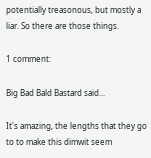potentially treasonous, but mostly a liar. So there are those things.

1 comment:

Big Bad Bald Bastard said...

It's amazing, the lengths that they go to to make this dimwit seem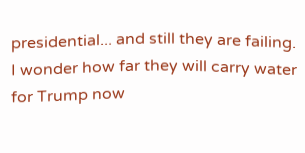presidential... and still they are failing. I wonder how far they will carry water for Trump now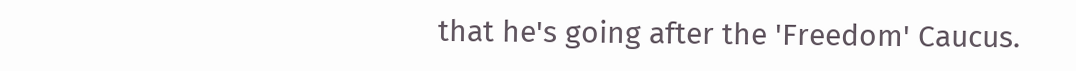that he's going after the 'Freedom' Caucus.